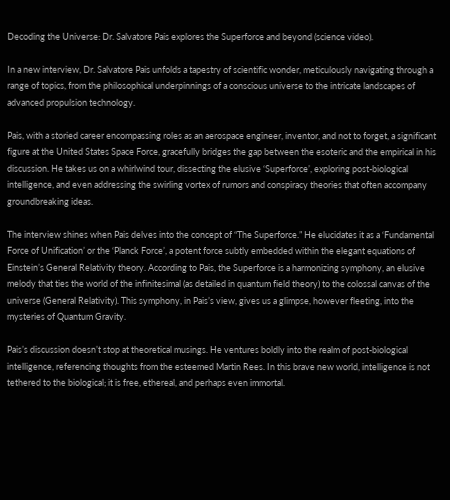Decoding the Universe: Dr. Salvatore Pais explores the Superforce and beyond (science video).

In a new interview, Dr. Salvatore Pais unfolds a tapestry of scientific wonder, meticulously navigating through a range of topics, from the philosophical underpinnings of a conscious universe to the intricate landscapes of advanced propulsion technology.

Pais, with a storied career encompassing roles as an aerospace engineer, inventor, and not to forget, a significant figure at the United States Space Force, gracefully bridges the gap between the esoteric and the empirical in his discussion. He takes us on a whirlwind tour, dissecting the elusive ‘Superforce’, exploring post-biological intelligence, and even addressing the swirling vortex of rumors and conspiracy theories that often accompany groundbreaking ideas.

The interview shines when Pais delves into the concept of “The Superforce.” He elucidates it as a ‘Fundamental Force of Unification’ or the ‘Planck Force’, a potent force subtly embedded within the elegant equations of Einstein’s General Relativity theory. According to Pais, the Superforce is a harmonizing symphony, an elusive melody that ties the world of the infinitesimal (as detailed in quantum field theory) to the colossal canvas of the universe (General Relativity). This symphony, in Pais’s view, gives us a glimpse, however fleeting, into the mysteries of Quantum Gravity.

Pais’s discussion doesn’t stop at theoretical musings. He ventures boldly into the realm of post-biological intelligence, referencing thoughts from the esteemed Martin Rees. In this brave new world, intelligence is not tethered to the biological; it is free, ethereal, and perhaps even immortal.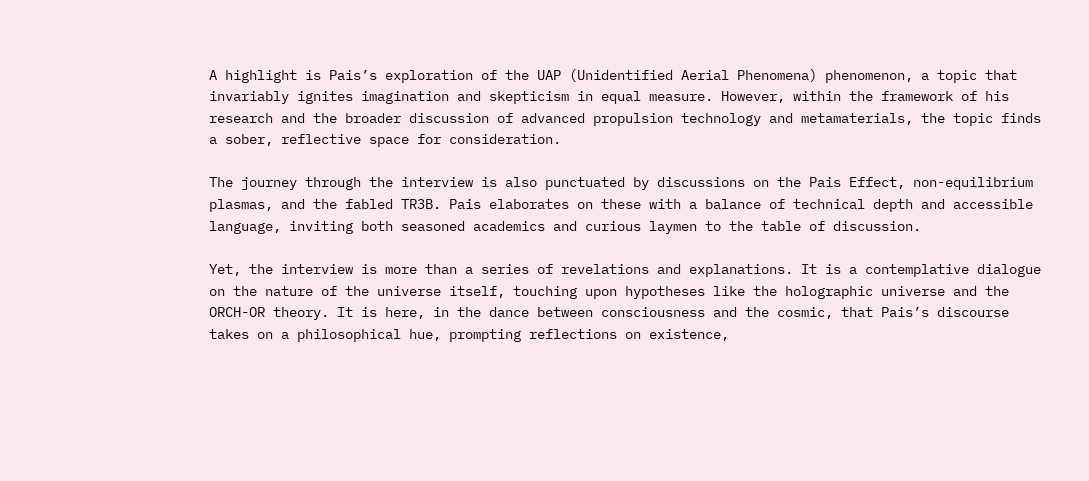A highlight is Pais’s exploration of the UAP (Unidentified Aerial Phenomena) phenomenon, a topic that invariably ignites imagination and skepticism in equal measure. However, within the framework of his research and the broader discussion of advanced propulsion technology and metamaterials, the topic finds a sober, reflective space for consideration.

The journey through the interview is also punctuated by discussions on the Pais Effect, non-equilibrium plasmas, and the fabled TR3B. Pais elaborates on these with a balance of technical depth and accessible language, inviting both seasoned academics and curious laymen to the table of discussion.

Yet, the interview is more than a series of revelations and explanations. It is a contemplative dialogue on the nature of the universe itself, touching upon hypotheses like the holographic universe and the ORCH-OR theory. It is here, in the dance between consciousness and the cosmic, that Pais’s discourse takes on a philosophical hue, prompting reflections on existence,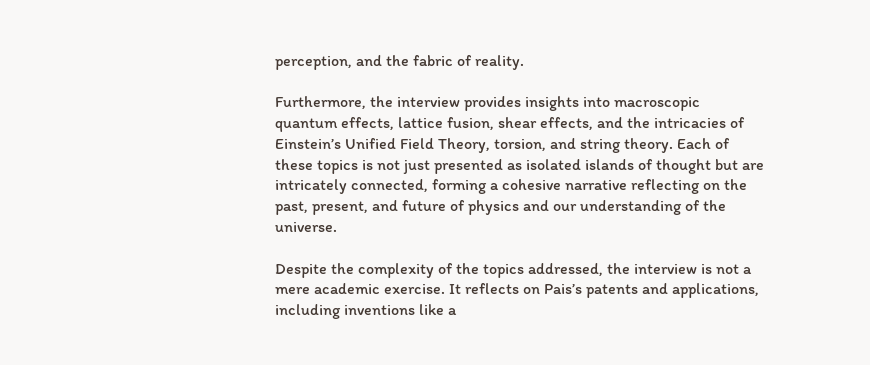perception, and the fabric of reality.

Furthermore, the interview provides insights into macroscopic quantum effects, lattice fusion, shear effects, and the intricacies of Einstein’s Unified Field Theory, torsion, and string theory. Each of these topics is not just presented as isolated islands of thought but are intricately connected, forming a cohesive narrative reflecting on the past, present, and future of physics and our understanding of the universe.

Despite the complexity of the topics addressed, the interview is not a mere academic exercise. It reflects on Pais’s patents and applications, including inventions like a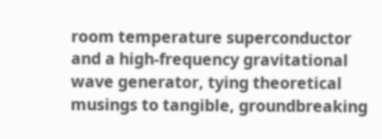room temperature superconductor and a high-frequency gravitational wave generator, tying theoretical musings to tangible, groundbreaking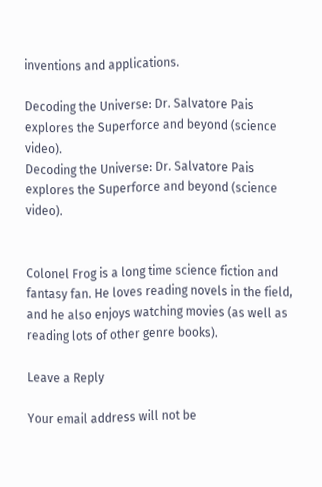inventions and applications.

Decoding the Universe: Dr. Salvatore Pais explores the Superforce and beyond (science video).
Decoding the Universe: Dr. Salvatore Pais explores the Superforce and beyond (science video).


Colonel Frog is a long time science fiction and fantasy fan. He loves reading novels in the field, and he also enjoys watching movies (as well as reading lots of other genre books).

Leave a Reply

Your email address will not be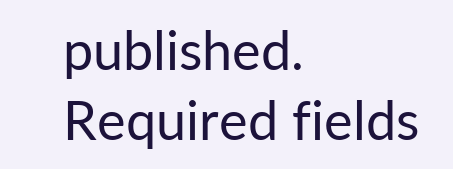published. Required fields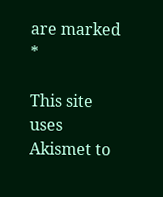are marked *

This site uses Akismet to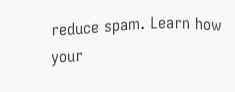reduce spam. Learn how your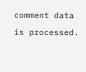comment data is processed.